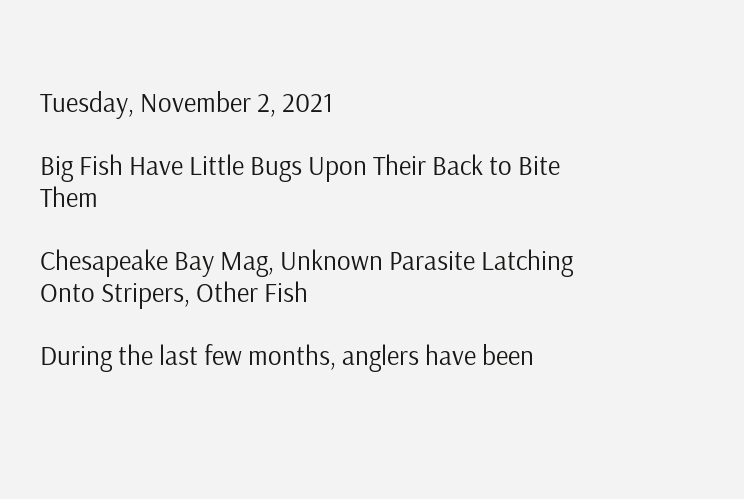Tuesday, November 2, 2021

Big Fish Have Little Bugs Upon Their Back to Bite Them

Chesapeake Bay Mag, Unknown Parasite Latching Onto Stripers, Other Fish

During the last few months, anglers have been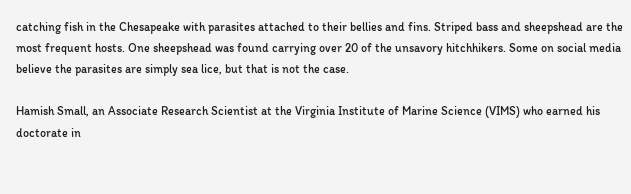catching fish in the Chesapeake with parasites attached to their bellies and fins. Striped bass and sheepshead are the most frequent hosts. One sheepshead was found carrying over 20 of the unsavory hitchhikers. Some on social media believe the parasites are simply sea lice, but that is not the case.

Hamish Small, an Associate Research Scientist at the Virginia Institute of Marine Science (VIMS) who earned his doctorate in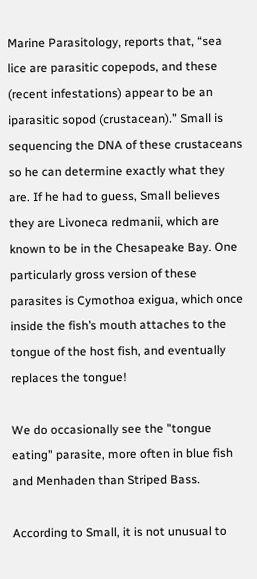Marine Parasitology, reports that, “sea lice are parasitic copepods, and these (recent infestations) appear to be an iparasitic sopod (crustacean).” Small is sequencing the DNA of these crustaceans so he can determine exactly what they are. If he had to guess, Small believes they are Livoneca redmanii, which are known to be in the Chesapeake Bay. One particularly gross version of these parasites is Cymothoa exigua, which once inside the fish’s mouth attaches to the tongue of the host fish, and eventually replaces the tongue!

We do occasionally see the "tongue eating" parasite, more often in blue fish and Menhaden than Striped Bass.

According to Small, it is not unusual to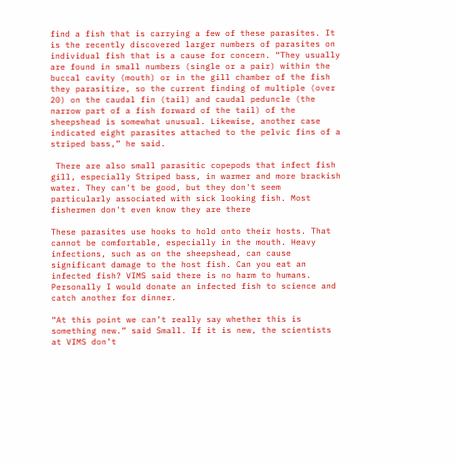find a fish that is carrying a few of these parasites. It is the recently discovered larger numbers of parasites on individual fish that is a cause for concern. “They usually are found in small numbers (single or a pair) within the buccal cavity (mouth) or in the gill chamber of the fish they parasitize, so the current finding of multiple (over 20) on the caudal fin (tail) and caudal peduncle (the narrow part of a fish forward of the tail) of the sheepshead is somewhat unusual. Likewise, another case indicated eight parasites attached to the pelvic fins of a striped bass,” he said.

 There are also small parasitic copepods that infect fish gill, especially Striped bass, in warmer and more brackish water. They can't be good, but they don't seem particularly associated with sick looking fish. Most fishermen don't even know they are there

These parasites use hooks to hold onto their hosts. That cannot be comfortable, especially in the mouth. Heavy infections, such as on the sheepshead, can cause significant damage to the host fish. Can you eat an infected fish? VIMS said there is no harm to humans. Personally I would donate an infected fish to science and catch another for dinner.

“At this point we can’t really say whether this is something new.” said Small. If it is new, the scientists at VIMS don’t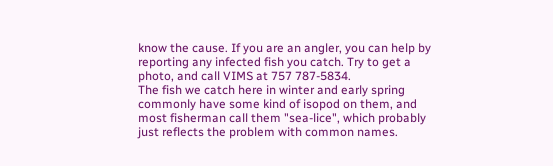know the cause. If you are an angler, you can help by reporting any infected fish you catch. Try to get a photo, and call VIMS at 757 787-5834.
The fish we catch here in winter and early spring commonly have some kind of isopod on them, and most fisherman call them "sea-lice", which probably just reflects the problem with common names.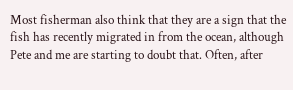Most fisherman also think that they are a sign that the fish has recently migrated in from the ocean, although Pete and me are starting to doubt that. Often, after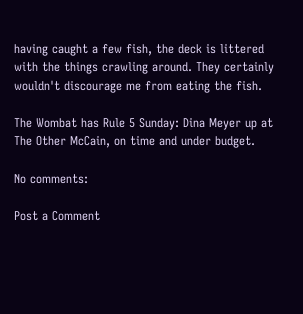having caught a few fish, the deck is littered with the things crawling around. They certainly wouldn't discourage me from eating the fish.

The Wombat has Rule 5 Sunday: Dina Meyer up at The Other McCain, on time and under budget.

No comments:

Post a Comment